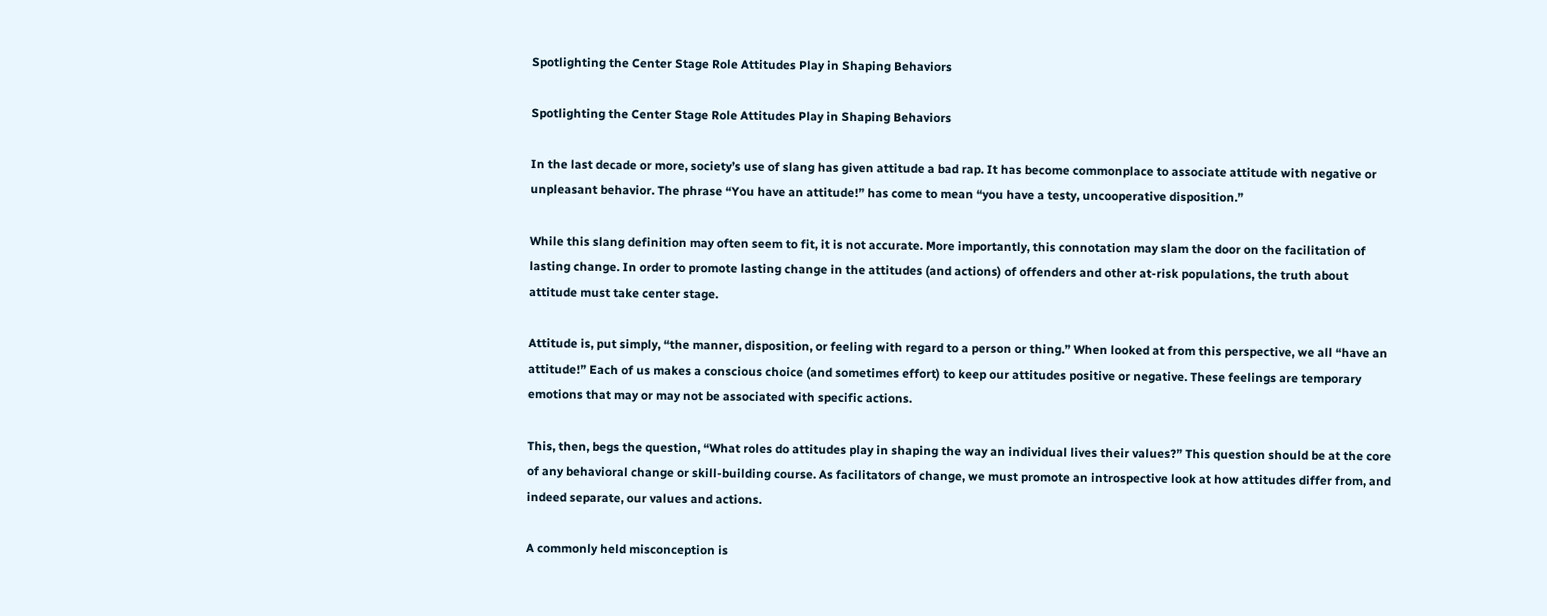Spotlighting the Center Stage Role Attitudes Play in Shaping Behaviors

Spotlighting the Center Stage Role Attitudes Play in Shaping Behaviors

In the last decade or more, society’s use of slang has given attitude a bad rap. It has become commonplace to associate attitude with negative or unpleasant behavior. The phrase “You have an attitude!” has come to mean “you have a testy, uncooperative disposition.”

While this slang definition may often seem to fit, it is not accurate. More importantly, this connotation may slam the door on the facilitation of lasting change. In order to promote lasting change in the attitudes (and actions) of offenders and other at-risk populations, the truth about attitude must take center stage.

Attitude is, put simply, “the manner, disposition, or feeling with regard to a person or thing.” When looked at from this perspective, we all “have an attitude!” Each of us makes a conscious choice (and sometimes effort) to keep our attitudes positive or negative. These feelings are temporary emotions that may or may not be associated with specific actions.

This, then, begs the question, “What roles do attitudes play in shaping the way an individual lives their values?” This question should be at the core of any behavioral change or skill-building course. As facilitators of change, we must promote an introspective look at how attitudes differ from, and indeed separate, our values and actions.

A commonly held misconception is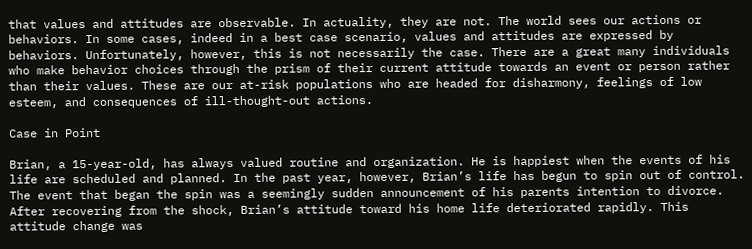that values and attitudes are observable. In actuality, they are not. The world sees our actions or behaviors. In some cases, indeed in a best case scenario, values and attitudes are expressed by behaviors. Unfortunately, however, this is not necessarily the case. There are a great many individuals who make behavior choices through the prism of their current attitude towards an event or person rather than their values. These are our at-risk populations who are headed for disharmony, feelings of low esteem, and consequences of ill-thought-out actions.

Case in Point

Brian, a 15-year-old, has always valued routine and organization. He is happiest when the events of his life are scheduled and planned. In the past year, however, Brian’s life has begun to spin out of control. The event that began the spin was a seemingly sudden announcement of his parents intention to divorce. After recovering from the shock, Brian’s attitude toward his home life deteriorated rapidly. This attitude change was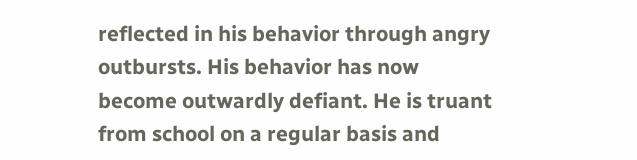reflected in his behavior through angry outbursts. His behavior has now become outwardly defiant. He is truant from school on a regular basis and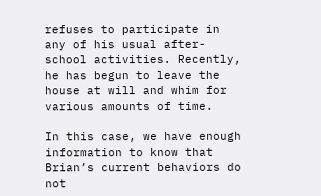refuses to participate in any of his usual after-school activities. Recently, he has begun to leave the house at will and whim for various amounts of time.

In this case, we have enough information to know that Brian’s current behaviors do not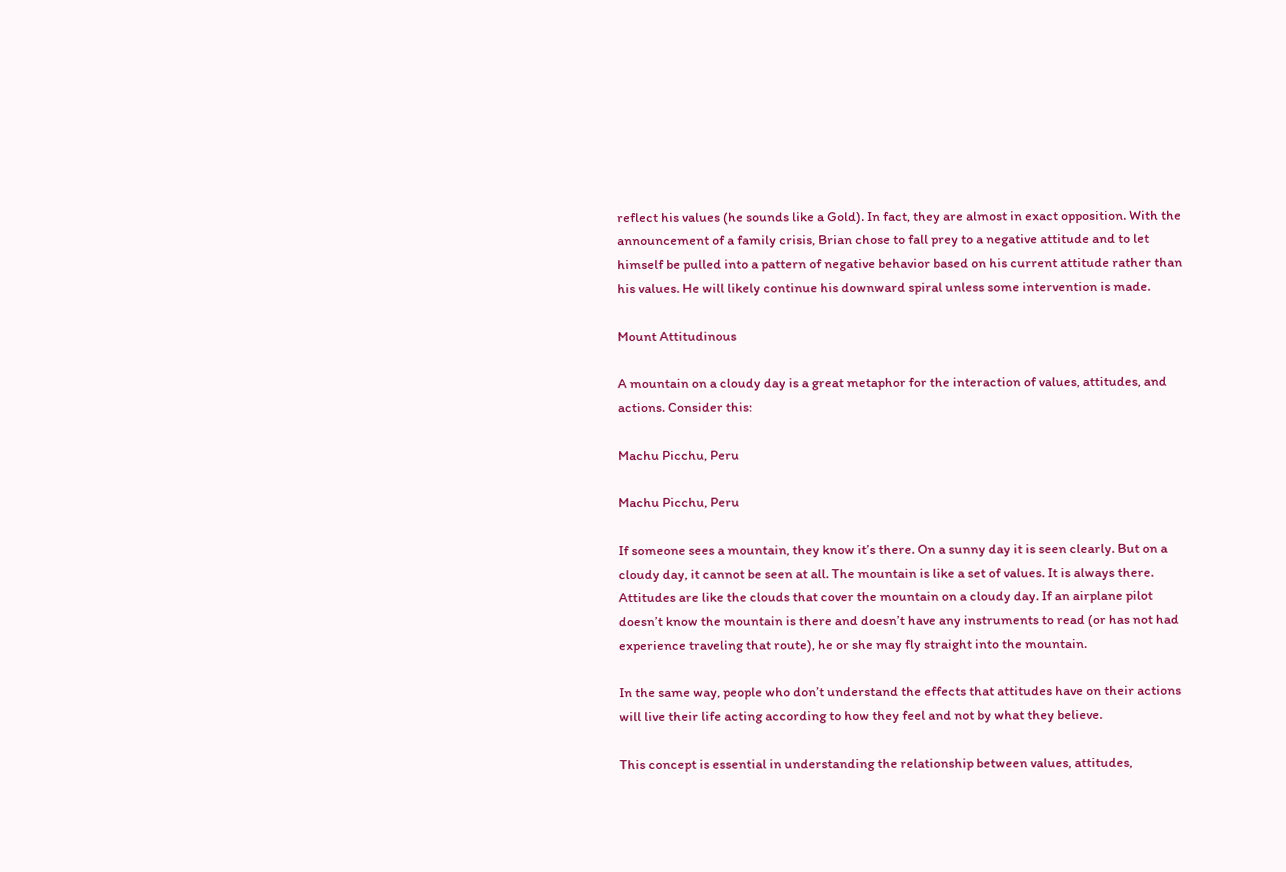reflect his values (he sounds like a Gold). In fact, they are almost in exact opposition. With the announcement of a family crisis, Brian chose to fall prey to a negative attitude and to let himself be pulled into a pattern of negative behavior based on his current attitude rather than his values. He will likely continue his downward spiral unless some intervention is made.

Mount Attitudinous

A mountain on a cloudy day is a great metaphor for the interaction of values, attitudes, and actions. Consider this:

Machu Picchu, Peru

Machu Picchu, Peru

If someone sees a mountain, they know it’s there. On a sunny day it is seen clearly. But on a cloudy day, it cannot be seen at all. The mountain is like a set of values. It is always there. Attitudes are like the clouds that cover the mountain on a cloudy day. If an airplane pilot doesn’t know the mountain is there and doesn’t have any instruments to read (or has not had experience traveling that route), he or she may fly straight into the mountain.

In the same way, people who don’t understand the effects that attitudes have on their actions will live their life acting according to how they feel and not by what they believe.

This concept is essential in understanding the relationship between values, attitudes,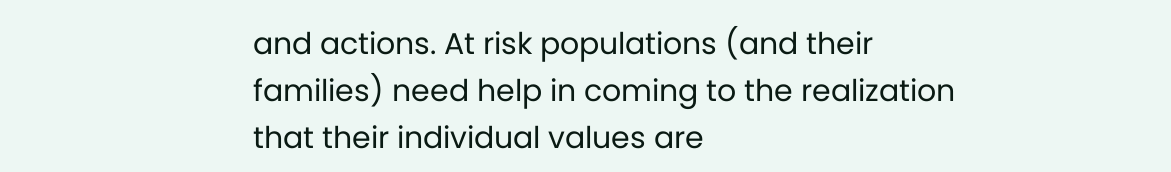and actions. At risk populations (and their families) need help in coming to the realization that their individual values are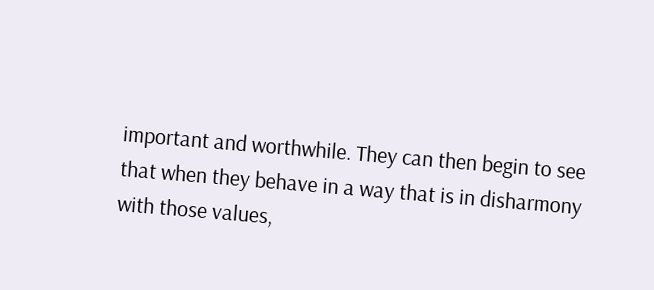important and worthwhile. They can then begin to see that when they behave in a way that is in disharmony with those values,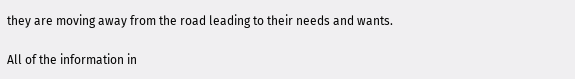they are moving away from the road leading to their needs and wants.

All of the information in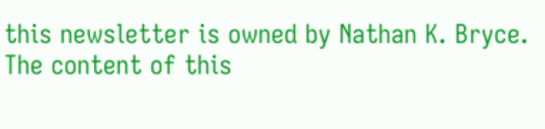this newsletter is owned by Nathan K. Bryce. The content of this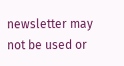newsletter may not be used or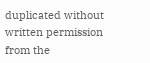duplicated without written permission from the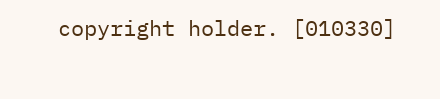copyright holder. [010330]